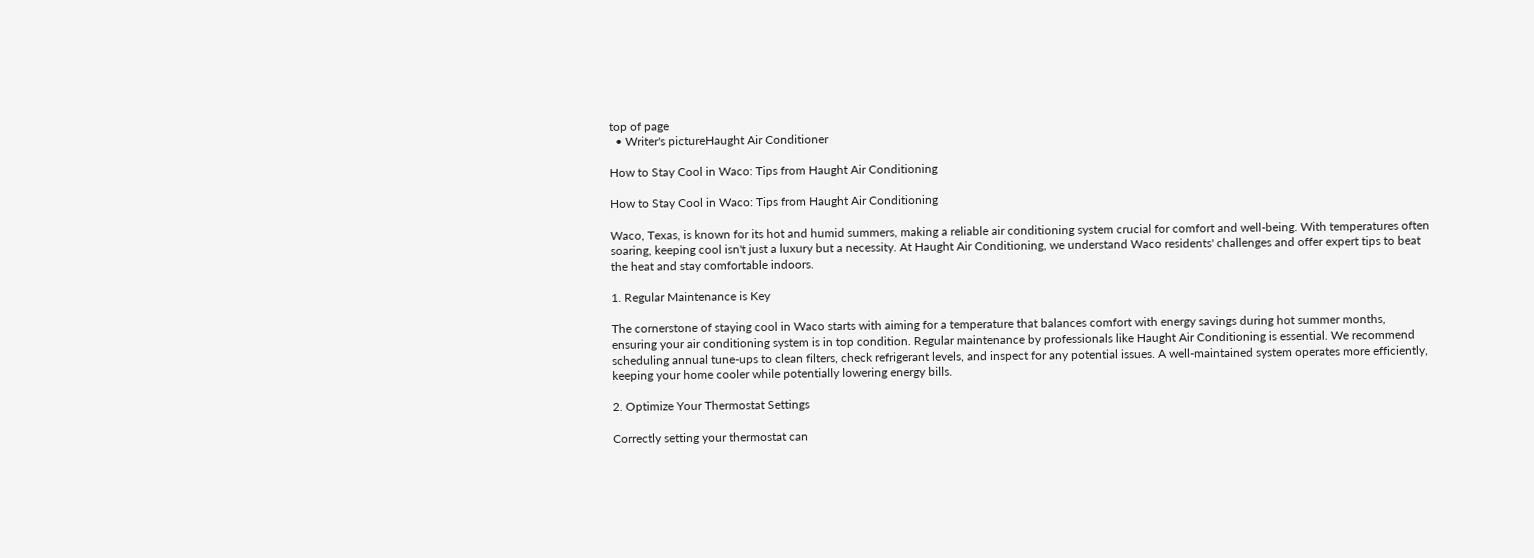top of page
  • Writer's pictureHaught Air Conditioner

How to Stay Cool in Waco: Tips from Haught Air Conditioning

How to Stay Cool in Waco: Tips from Haught Air Conditioning

Waco, Texas, is known for its hot and humid summers, making a reliable air conditioning system crucial for comfort and well-being. With temperatures often soaring, keeping cool isn't just a luxury but a necessity. At Haught Air Conditioning, we understand Waco residents' challenges and offer expert tips to beat the heat and stay comfortable indoors.

1. Regular Maintenance is Key

The cornerstone of staying cool in Waco starts with aiming for a temperature that balances comfort with energy savings during hot summer months, ensuring your air conditioning system is in top condition. Regular maintenance by professionals like Haught Air Conditioning is essential. We recommend scheduling annual tune-ups to clean filters, check refrigerant levels, and inspect for any potential issues. A well-maintained system operates more efficiently, keeping your home cooler while potentially lowering energy bills.

2. Optimize Your Thermostat Settings

Correctly setting your thermostat can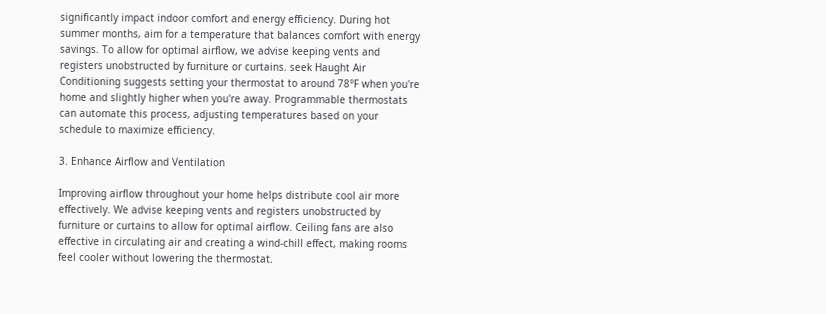significantly impact indoor comfort and energy efficiency. During hot summer months, aim for a temperature that balances comfort with energy savings. To allow for optimal airflow, we advise keeping vents and registers unobstructed by furniture or curtains. seek Haught Air Conditioning suggests setting your thermostat to around 78°F when you're home and slightly higher when you're away. Programmable thermostats can automate this process, adjusting temperatures based on your schedule to maximize efficiency.

3. Enhance Airflow and Ventilation

Improving airflow throughout your home helps distribute cool air more effectively. We advise keeping vents and registers unobstructed by furniture or curtains to allow for optimal airflow. Ceiling fans are also effective in circulating air and creating a wind-chill effect, making rooms feel cooler without lowering the thermostat.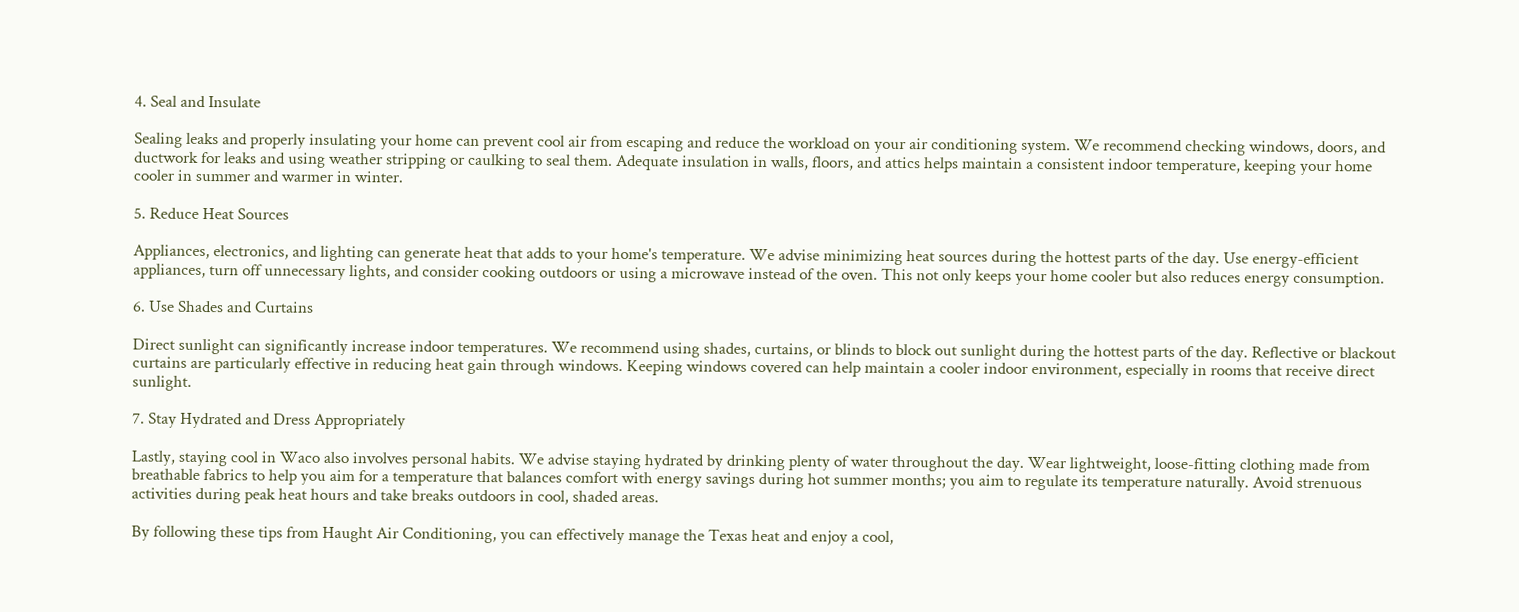4. Seal and Insulate

Sealing leaks and properly insulating your home can prevent cool air from escaping and reduce the workload on your air conditioning system. We recommend checking windows, doors, and ductwork for leaks and using weather stripping or caulking to seal them. Adequate insulation in walls, floors, and attics helps maintain a consistent indoor temperature, keeping your home cooler in summer and warmer in winter.

5. Reduce Heat Sources

Appliances, electronics, and lighting can generate heat that adds to your home's temperature. We advise minimizing heat sources during the hottest parts of the day. Use energy-efficient appliances, turn off unnecessary lights, and consider cooking outdoors or using a microwave instead of the oven. This not only keeps your home cooler but also reduces energy consumption.

6. Use Shades and Curtains

Direct sunlight can significantly increase indoor temperatures. We recommend using shades, curtains, or blinds to block out sunlight during the hottest parts of the day. Reflective or blackout curtains are particularly effective in reducing heat gain through windows. Keeping windows covered can help maintain a cooler indoor environment, especially in rooms that receive direct sunlight.

7. Stay Hydrated and Dress Appropriately

Lastly, staying cool in Waco also involves personal habits. We advise staying hydrated by drinking plenty of water throughout the day. Wear lightweight, loose-fitting clothing made from breathable fabrics to help you aim for a temperature that balances comfort with energy savings during hot summer months; you aim to regulate its temperature naturally. Avoid strenuous activities during peak heat hours and take breaks outdoors in cool, shaded areas.

By following these tips from Haught Air Conditioning, you can effectively manage the Texas heat and enjoy a cool,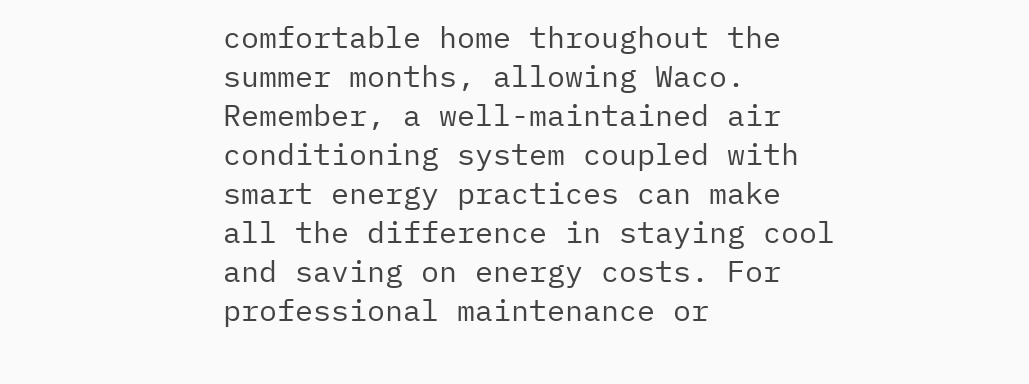comfortable home throughout the summer months, allowing Waco. Remember, a well-maintained air conditioning system coupled with smart energy practices can make all the difference in staying cool and saving on energy costs. For professional maintenance or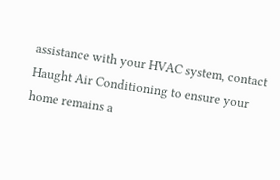assistance with your HVAC system, contact Haught Air Conditioning to ensure your home remains a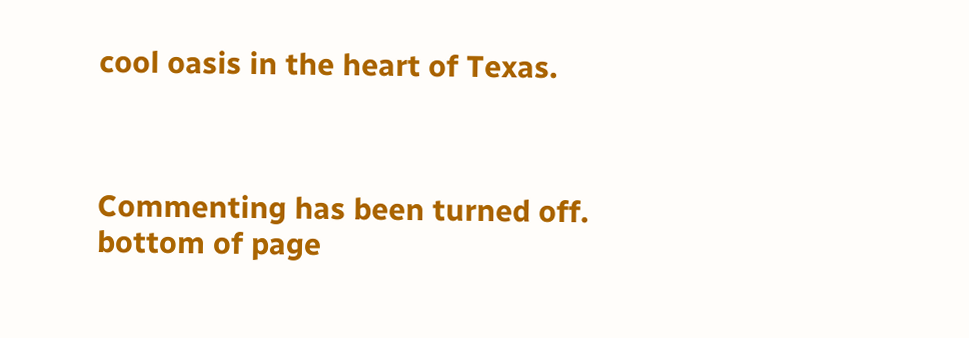cool oasis in the heart of Texas.



Commenting has been turned off.
bottom of page